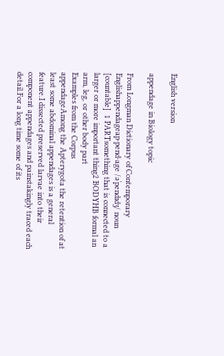English version

appendage in Biology topic

From Longman Dictionary of Contemporary Englishappendageap‧pend‧age /əˈpendɪdʒ/ noun [countable]  1 PARTsomething that is connected to a larger or more important thing2 BODYHB formal an arm, leg, or other body part
Examples from the Corpus
appendageAmong the Apterygota the retention of at least some abdominal appendages is a general feature.I dissected preserved larvae into their component appendages and painstakingly traced each detail.For a long time some of its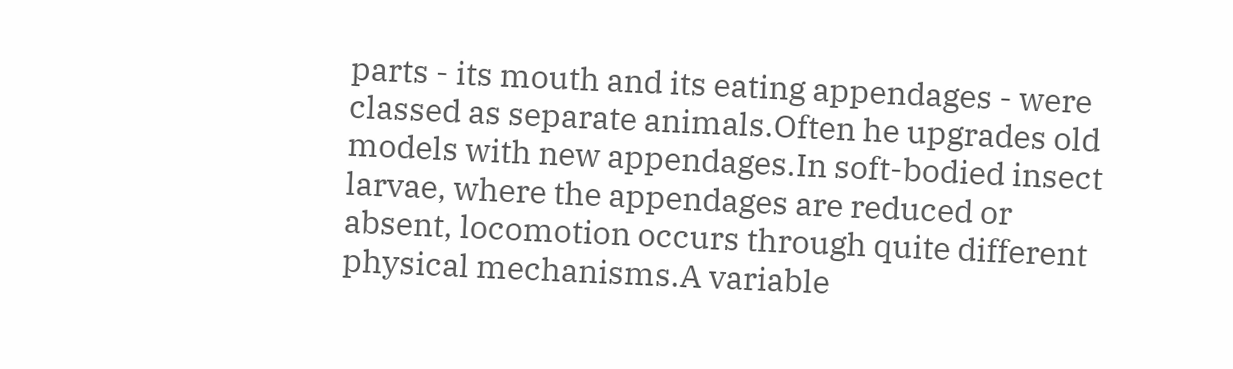parts - its mouth and its eating appendages - were classed as separate animals.Often he upgrades old models with new appendages.In soft-bodied insect larvae, where the appendages are reduced or absent, locomotion occurs through quite different physical mechanisms.A variable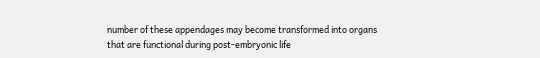number of these appendages may become transformed into organs that are functional during post-embryonic life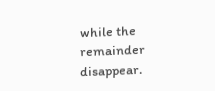while the remainder disappear.